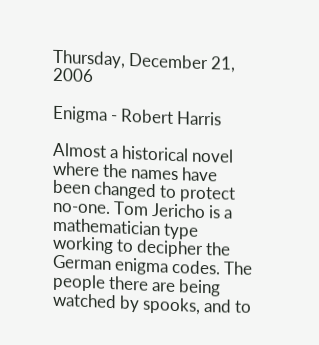Thursday, December 21, 2006

Enigma - Robert Harris

Almost a historical novel where the names have been changed to protect no-one. Tom Jericho is a mathematician type working to decipher the German enigma codes. The people there are being watched by spooks, and to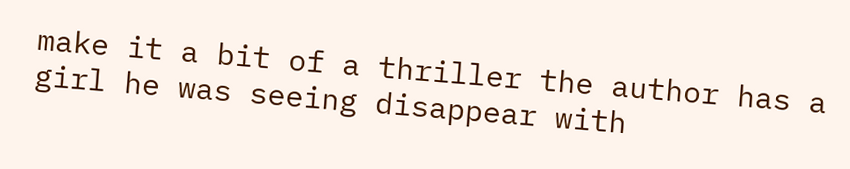make it a bit of a thriller the author has a girl he was seeing disappear with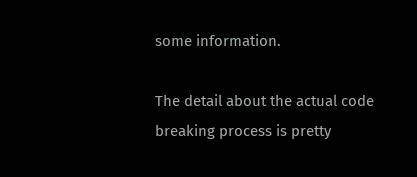some information.

The detail about the actual code breaking process is pretty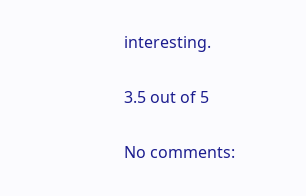interesting.

3.5 out of 5

No comments: